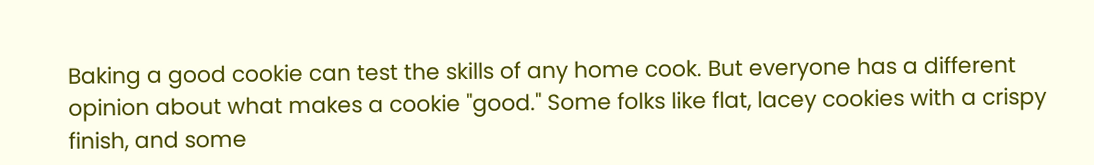Baking a good cookie can test the skills of any home cook. But everyone has a different opinion about what makes a cookie "good." Some folks like flat, lacey cookies with a crispy finish, and some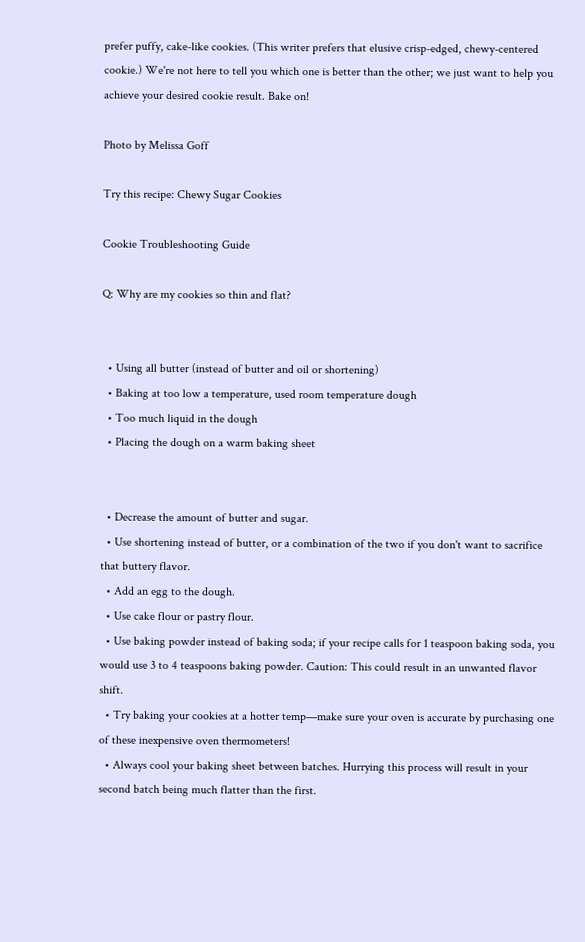prefer puffy, cake-like cookies. (This writer prefers that elusive crisp-edged, chewy-centered cookie.) We're not here to tell you which one is better than the other; we just want to help you achieve your desired cookie result. Bake on!

Photo by Melissa Goff

Try this recipe: Chewy Sugar Cookies

Cookie Troubleshooting Guide

Q: Why are my cookies so thin and flat?


  • Using all butter (instead of butter and oil or shortening)
  • Baking at too low a temperature, used room temperature dough
  • Too much liquid in the dough
  • Placing the dough on a warm baking sheet


  • Decrease the amount of butter and sugar.
  • Use shortening instead of butter, or a combination of the two if you don't want to sacrifice that buttery flavor.
  • Add an egg to the dough.
  • Use cake flour or pastry flour.
  • Use baking powder instead of baking soda; if your recipe calls for 1 teaspoon baking soda, you would use 3 to 4 teaspoons baking powder. Caution: This could result in an unwanted flavor shift.
  • Try baking your cookies at a hotter temp—make sure your oven is accurate by purchasing one of these inexpensive oven thermometers!
  • Always cool your baking sheet between batches. Hurrying this process will result in your second batch being much flatter than the first.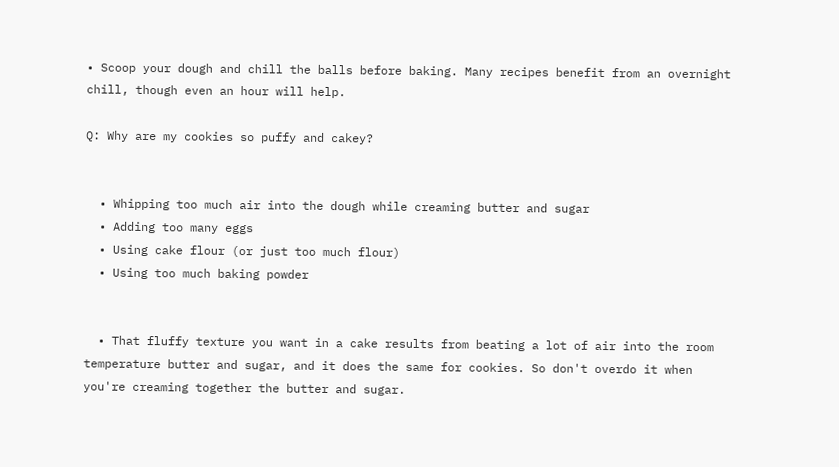• Scoop your dough and chill the balls before baking. Many recipes benefit from an overnight chill, though even an hour will help.

Q: Why are my cookies so puffy and cakey?


  • Whipping too much air into the dough while creaming butter and sugar
  • Adding too many eggs
  • Using cake flour (or just too much flour)
  • Using too much baking powder


  • That fluffy texture you want in a cake results from beating a lot of air into the room temperature butter and sugar, and it does the same for cookies. So don't overdo it when you're creaming together the butter and sugar.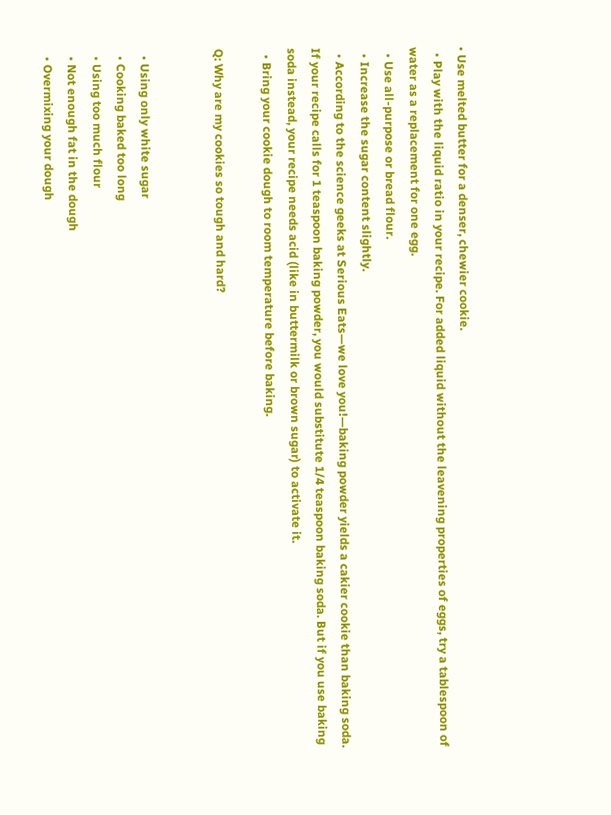• Use melted butter for a denser, chewier cookie.
  • Play with the liquid ratio in your recipe. For added liquid without the leavening properties of eggs, try a tablespoon of water as a replacement for one egg.
  • Use all-purpose or bread flour.
  • Increase the sugar content slightly.
  • According to the science geeks at Serious Eats—we love you!—baking powder yields a cakier cookie than baking soda. If your recipe calls for 1 teaspoon baking powder, you would substitute 1/4 teaspoon baking soda. But if you use baking soda instead, your recipe needs acid (like in buttermilk or brown sugar) to activate it.
  • Bring your cookie dough to room temperature before baking.

Q: Why are my cookies so tough and hard?


  • Using only white sugar
  • Cooking baked too long
  • Using too much flour
  • Not enough fat in the dough
  • Overmixing your dough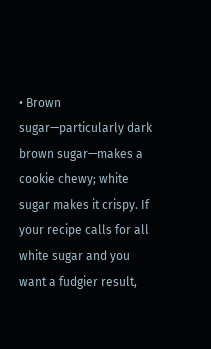• Brown sugar—particularly dark brown sugar—makes a cookie chewy; white sugar makes it crispy. If your recipe calls for all white sugar and you want a fudgier result,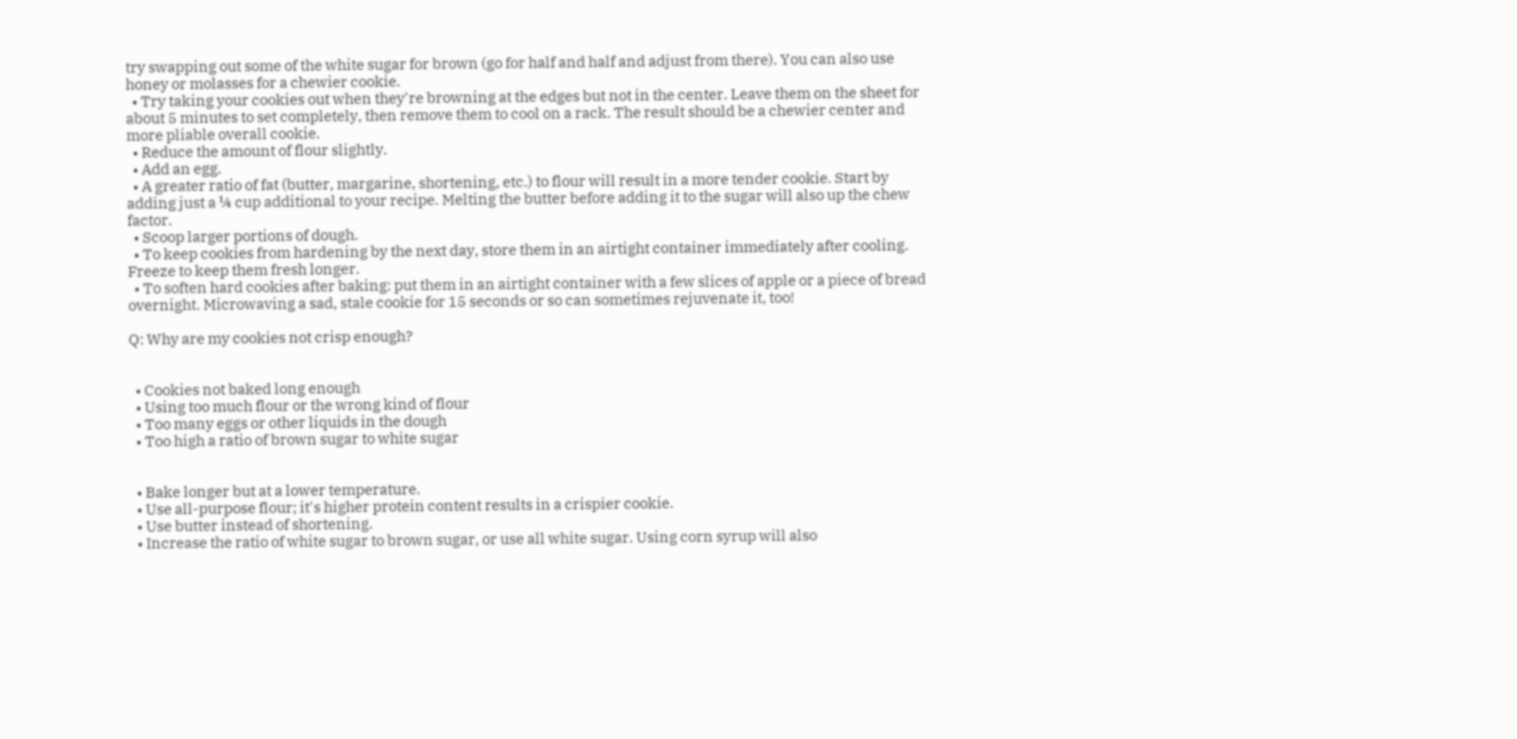try swapping out some of the white sugar for brown (go for half and half and adjust from there). You can also use honey or molasses for a chewier cookie.
  • Try taking your cookies out when they're browning at the edges but not in the center. Leave them on the sheet for about 5 minutes to set completely, then remove them to cool on a rack. The result should be a chewier center and more pliable overall cookie.
  • Reduce the amount of flour slightly.
  • Add an egg.
  • A greater ratio of fat (butter, margarine, shortening, etc.) to flour will result in a more tender cookie. Start by adding just a ¼ cup additional to your recipe. Melting the butter before adding it to the sugar will also up the chew factor.
  • Scoop larger portions of dough.
  • To keep cookies from hardening by the next day, store them in an airtight container immediately after cooling. Freeze to keep them fresh longer.
  • To soften hard cookies after baking: put them in an airtight container with a few slices of apple or a piece of bread overnight. Microwaving a sad, stale cookie for 15 seconds or so can sometimes rejuvenate it, too!

Q: Why are my cookies not crisp enough?


  • Cookies not baked long enough
  • Using too much flour or the wrong kind of flour
  • Too many eggs or other liquids in the dough
  • Too high a ratio of brown sugar to white sugar


  • Bake longer but at a lower temperature.
  • Use all-purpose flour; it's higher protein content results in a crispier cookie.
  • Use butter instead of shortening.
  • Increase the ratio of white sugar to brown sugar, or use all white sugar. Using corn syrup will also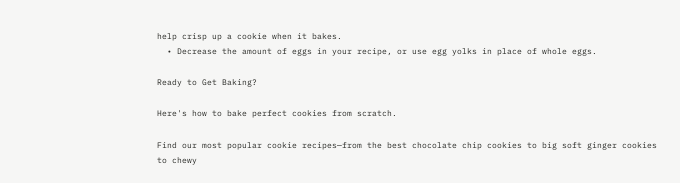help crisp up a cookie when it bakes.
  • Decrease the amount of eggs in your recipe, or use egg yolks in place of whole eggs.

Ready to Get Baking?

Here's how to bake perfect cookies from scratch.

Find our most popular cookie recipes—from the best chocolate chip cookies to big soft ginger cookies to chewy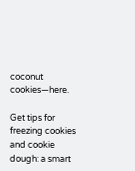coconut cookies—here.

Get tips for freezing cookies and cookie dough: a smart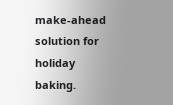make-ahead solution for holiday baking.